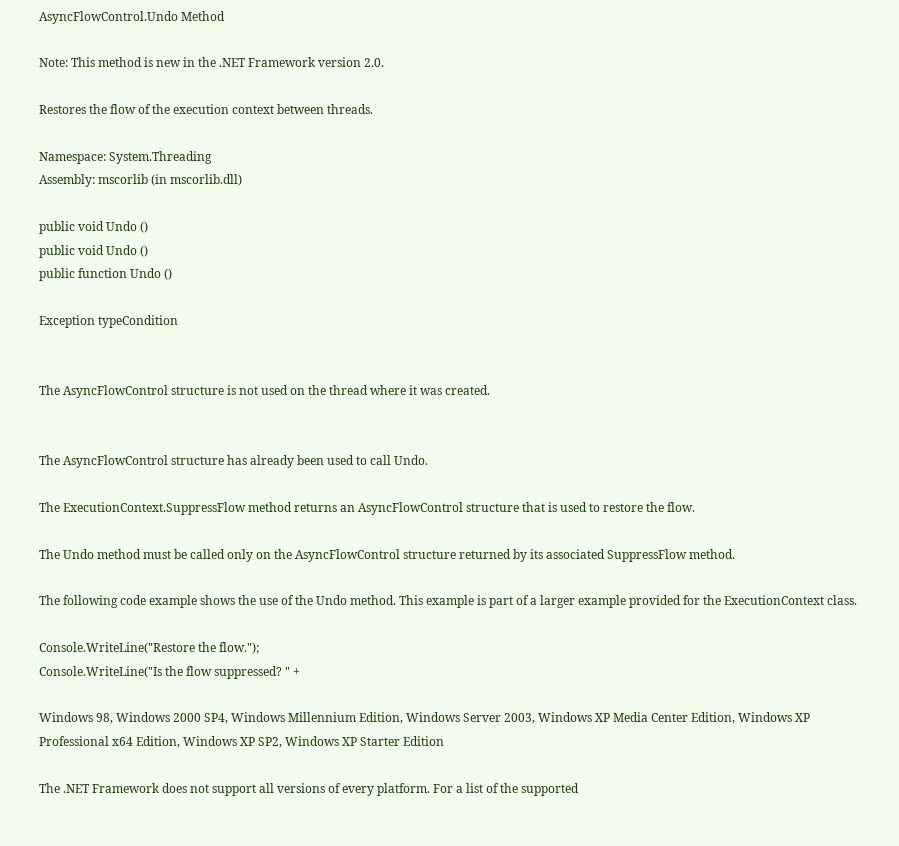AsyncFlowControl.Undo Method

Note: This method is new in the .NET Framework version 2.0.

Restores the flow of the execution context between threads.

Namespace: System.Threading
Assembly: mscorlib (in mscorlib.dll)

public void Undo ()
public void Undo ()
public function Undo ()

Exception typeCondition


The AsyncFlowControl structure is not used on the thread where it was created.


The AsyncFlowControl structure has already been used to call Undo.

The ExecutionContext.SuppressFlow method returns an AsyncFlowControl structure that is used to restore the flow.

The Undo method must be called only on the AsyncFlowControl structure returned by its associated SuppressFlow method.

The following code example shows the use of the Undo method. This example is part of a larger example provided for the ExecutionContext class.

Console.WriteLine("Restore the flow.");
Console.WriteLine("Is the flow suppressed? " +

Windows 98, Windows 2000 SP4, Windows Millennium Edition, Windows Server 2003, Windows XP Media Center Edition, Windows XP Professional x64 Edition, Windows XP SP2, Windows XP Starter Edition

The .NET Framework does not support all versions of every platform. For a list of the supported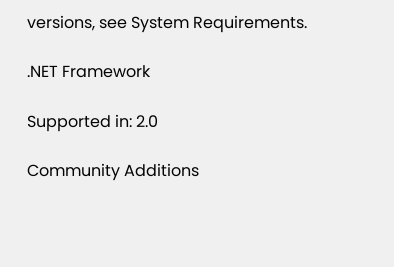versions, see System Requirements.

.NET Framework

Supported in: 2.0

Community Additions